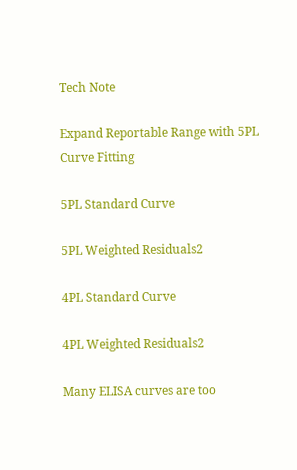Tech Note

Expand Reportable Range with 5PL Curve Fitting

5PL Standard Curve

5PL Weighted Residuals2

4PL Standard Curve

4PL Weighted Residuals2

Many ELISA curves are too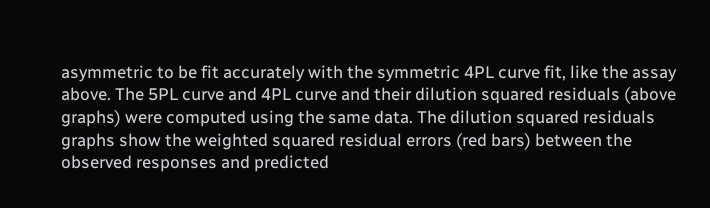asymmetric to be fit accurately with the symmetric 4PL curve fit, like the assay above. The 5PL curve and 4PL curve and their dilution squared residuals (above graphs) were computed using the same data. The dilution squared residuals graphs show the weighted squared residual errors (red bars) between the observed responses and predicted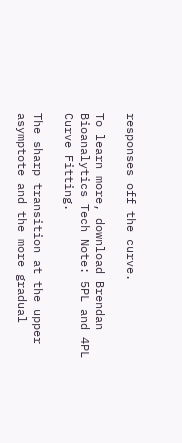responses off the curve.

To learn more, download Brendan Bioanalytics Tech Note: 5PL and 4PL Curve Fitting.

The sharp transition at the upper asymptote and the more gradual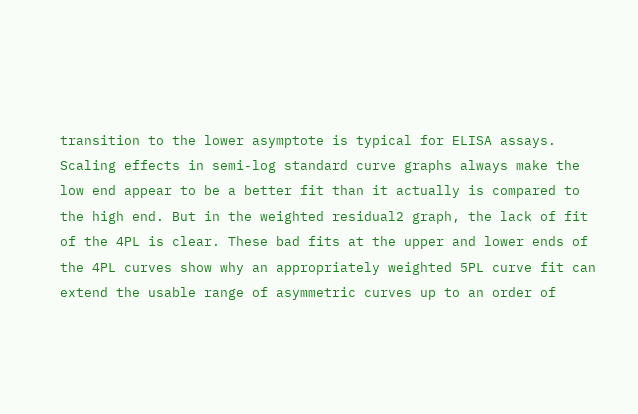transition to the lower asymptote is typical for ELISA assays. Scaling effects in semi-log standard curve graphs always make the low end appear to be a better fit than it actually is compared to the high end. But in the weighted residual2 graph, the lack of fit of the 4PL is clear. These bad fits at the upper and lower ends of the 4PL curves show why an appropriately weighted 5PL curve fit can extend the usable range of asymmetric curves up to an order of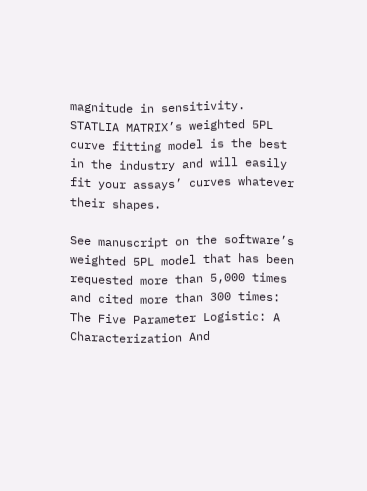magnitude in sensitivity.  STATLIA MATRIX’s weighted 5PL curve fitting model is the best in the industry and will easily fit your assays’ curves whatever their shapes.

See manuscript on the software’s weighted 5PL model that has been requested more than 5,000 times and cited more than 300 times: The Five Parameter Logistic: A Characterization And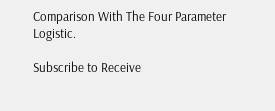Comparison With The Four Parameter Logistic.

Subscribe to Receive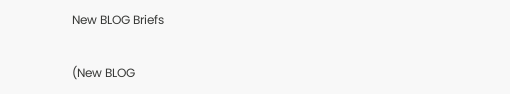New BLOG Briefs

(New BLOG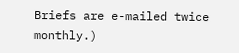Briefs are e-mailed twice monthly.)